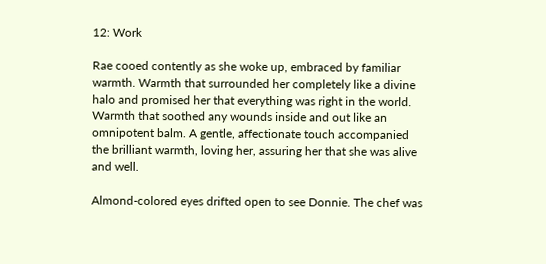12: Work

Rae cooed contently as she woke up, embraced by familiar warmth. Warmth that surrounded her completely like a divine halo and promised her that everything was right in the world. Warmth that soothed any wounds inside and out like an omnipotent balm. A gentle, affectionate touch accompanied the brilliant warmth, loving her, assuring her that she was alive and well.

Almond-colored eyes drifted open to see Donnie. The chef was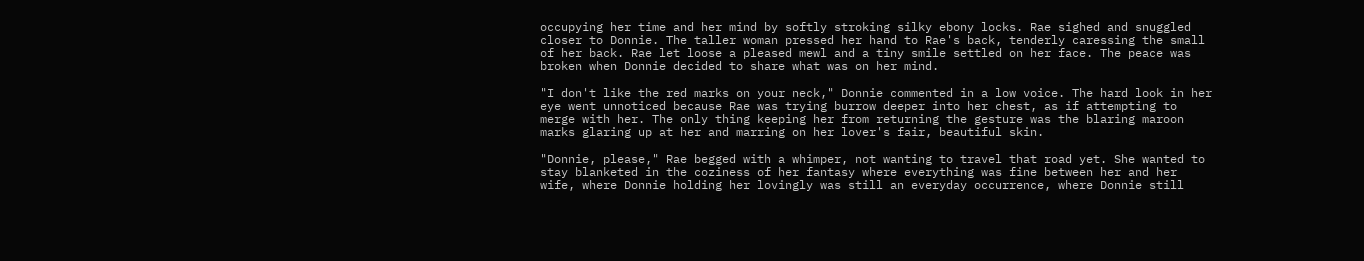occupying her time and her mind by softly stroking silky ebony locks. Rae sighed and snuggled closer to Donnie. The taller woman pressed her hand to Rae's back, tenderly caressing the small of her back. Rae let loose a pleased mewl and a tiny smile settled on her face. The peace was broken when Donnie decided to share what was on her mind.

"I don't like the red marks on your neck," Donnie commented in a low voice. The hard look in her eye went unnoticed because Rae was trying burrow deeper into her chest, as if attempting to merge with her. The only thing keeping her from returning the gesture was the blaring maroon marks glaring up at her and marring on her lover's fair, beautiful skin.

"Donnie, please," Rae begged with a whimper, not wanting to travel that road yet. She wanted to stay blanketed in the coziness of her fantasy where everything was fine between her and her wife, where Donnie holding her lovingly was still an everyday occurrence, where Donnie still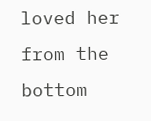loved her from the bottom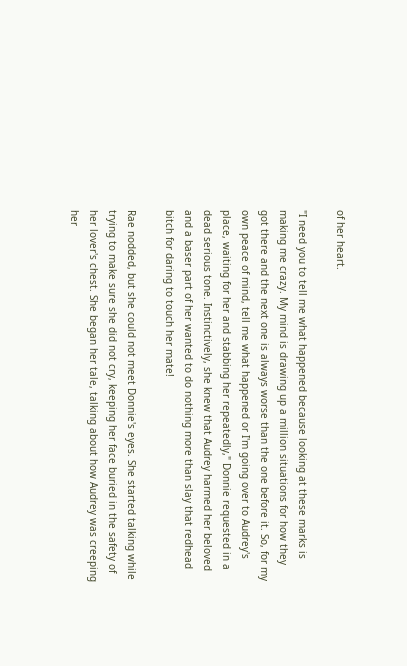of her heart.

"I need you to tell me what happened because looking at these marks is making me crazy. My mind is drawing up a million situations for how they got there and the next one is always worse than the one before it. So, for my own peace of mind, tell me what happened or I'm going over to Audrey's place, waiting for her and stabbing her repeatedly," Donnie requested in a dead serious tone. Instinctively, she knew that Audrey harmed her beloved and a baser part of her wanted to do nothing more than slay that redhead bitch for daring to touch her mate!

Rae nodded, but she could not meet Donnie's eyes. She started talking while trying to make sure she did not cry, keeping her face buried in the safety of her lover's chest. She began her tale, talking about how Audrey was creeping her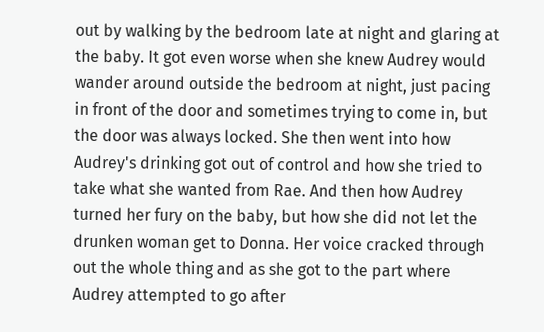out by walking by the bedroom late at night and glaring at the baby. It got even worse when she knew Audrey would wander around outside the bedroom at night, just pacing in front of the door and sometimes trying to come in, but the door was always locked. She then went into how Audrey's drinking got out of control and how she tried to take what she wanted from Rae. And then how Audrey turned her fury on the baby, but how she did not let the drunken woman get to Donna. Her voice cracked through out the whole thing and as she got to the part where Audrey attempted to go after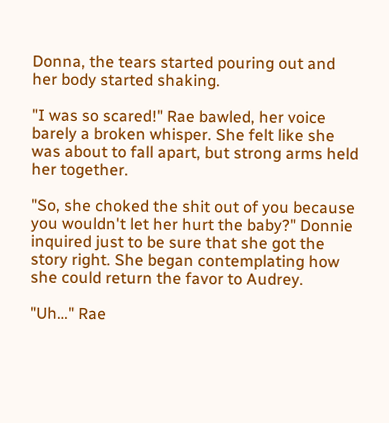Donna, the tears started pouring out and her body started shaking.

"I was so scared!" Rae bawled, her voice barely a broken whisper. She felt like she was about to fall apart, but strong arms held her together.

"So, she choked the shit out of you because you wouldn't let her hurt the baby?" Donnie inquired just to be sure that she got the story right. She began contemplating how she could return the favor to Audrey.

"Uh…" Rae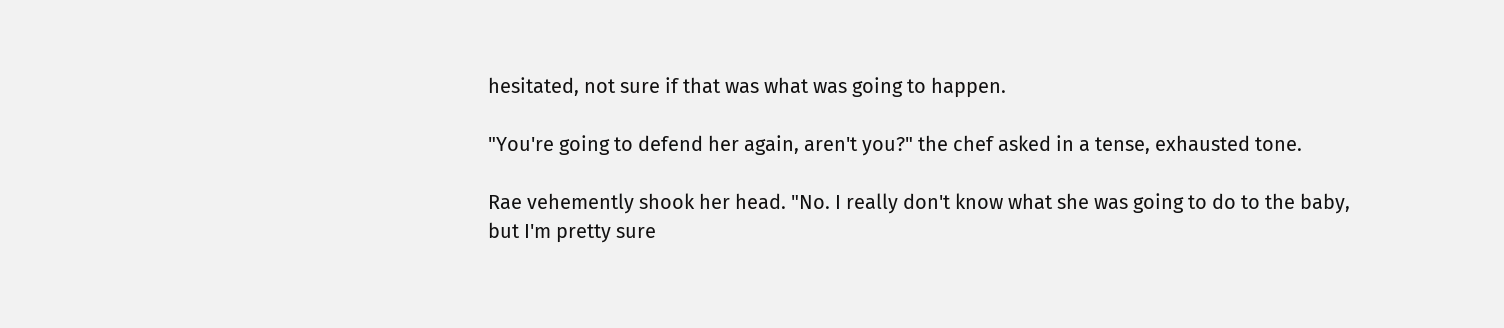hesitated, not sure if that was what was going to happen.

"You're going to defend her again, aren't you?" the chef asked in a tense, exhausted tone.

Rae vehemently shook her head. "No. I really don't know what she was going to do to the baby, but I'm pretty sure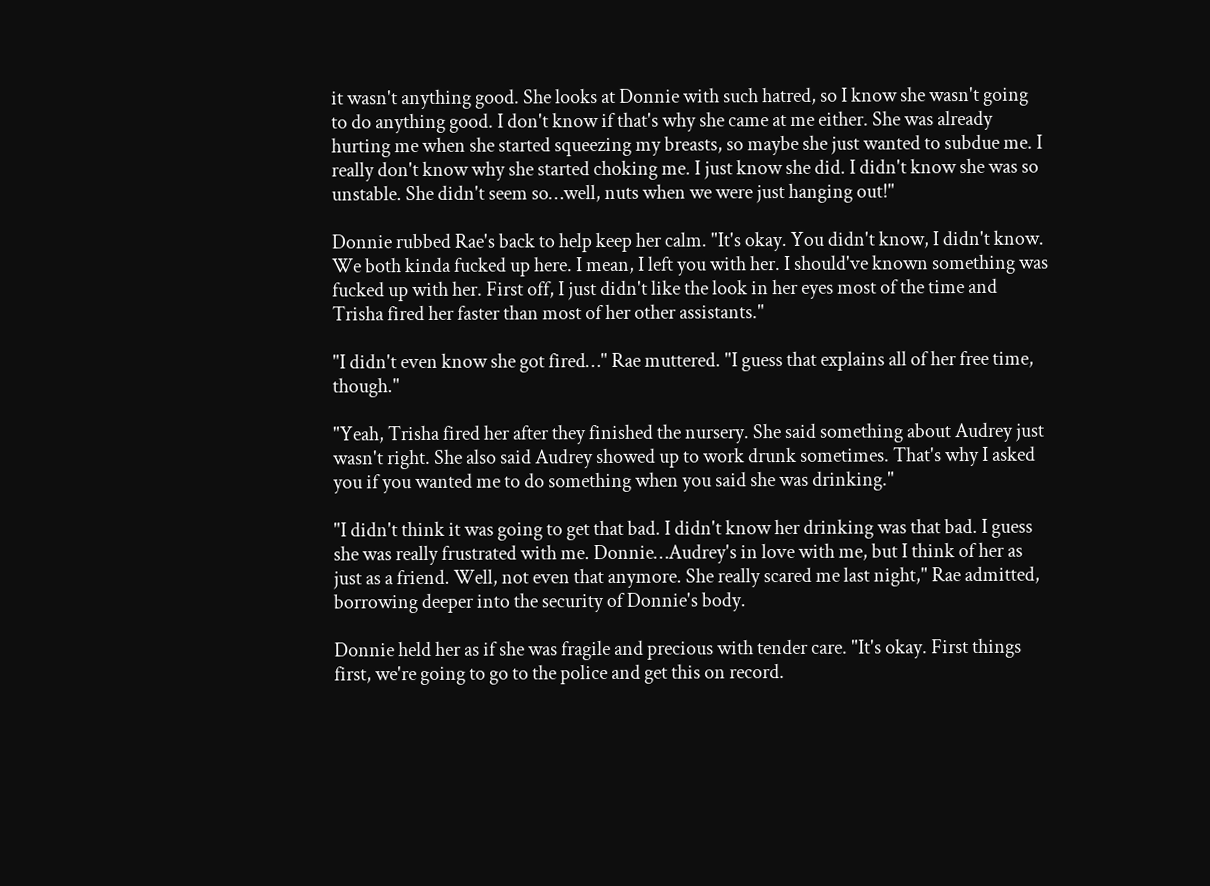it wasn't anything good. She looks at Donnie with such hatred, so I know she wasn't going to do anything good. I don't know if that's why she came at me either. She was already hurting me when she started squeezing my breasts, so maybe she just wanted to subdue me. I really don't know why she started choking me. I just know she did. I didn't know she was so unstable. She didn't seem so…well, nuts when we were just hanging out!"

Donnie rubbed Rae's back to help keep her calm. "It's okay. You didn't know, I didn't know. We both kinda fucked up here. I mean, I left you with her. I should've known something was fucked up with her. First off, I just didn't like the look in her eyes most of the time and Trisha fired her faster than most of her other assistants."

"I didn't even know she got fired…" Rae muttered. "I guess that explains all of her free time, though."

"Yeah, Trisha fired her after they finished the nursery. She said something about Audrey just wasn't right. She also said Audrey showed up to work drunk sometimes. That's why I asked you if you wanted me to do something when you said she was drinking."

"I didn't think it was going to get that bad. I didn't know her drinking was that bad. I guess she was really frustrated with me. Donnie…Audrey's in love with me, but I think of her as just as a friend. Well, not even that anymore. She really scared me last night," Rae admitted, borrowing deeper into the security of Donnie's body.

Donnie held her as if she was fragile and precious with tender care. "It's okay. First things first, we're going to go to the police and get this on record.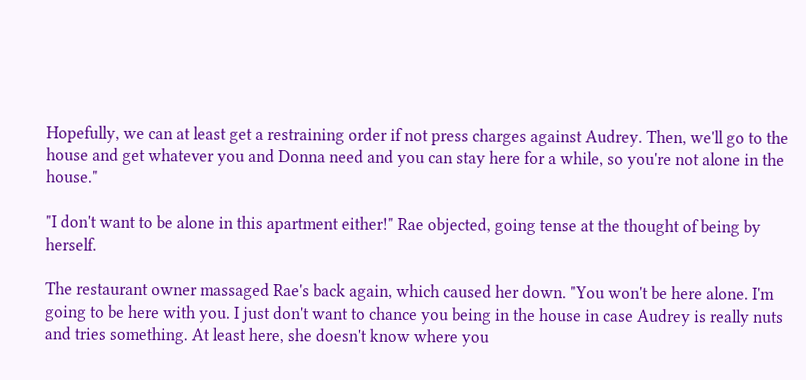Hopefully, we can at least get a restraining order if not press charges against Audrey. Then, we'll go to the house and get whatever you and Donna need and you can stay here for a while, so you're not alone in the house."

"I don't want to be alone in this apartment either!" Rae objected, going tense at the thought of being by herself.

The restaurant owner massaged Rae's back again, which caused her down. "You won't be here alone. I'm going to be here with you. I just don't want to chance you being in the house in case Audrey is really nuts and tries something. At least here, she doesn't know where you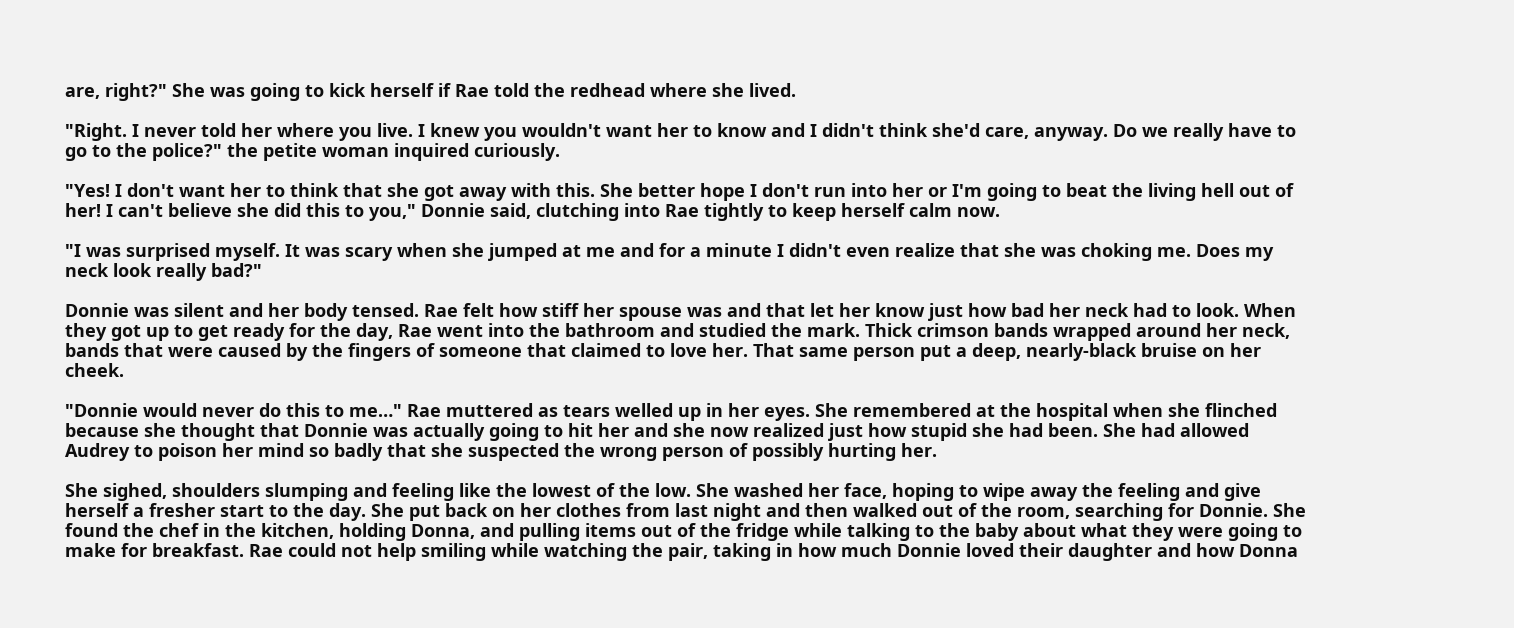are, right?" She was going to kick herself if Rae told the redhead where she lived.

"Right. I never told her where you live. I knew you wouldn't want her to know and I didn't think she'd care, anyway. Do we really have to go to the police?" the petite woman inquired curiously.

"Yes! I don't want her to think that she got away with this. She better hope I don't run into her or I'm going to beat the living hell out of her! I can't believe she did this to you," Donnie said, clutching into Rae tightly to keep herself calm now.

"I was surprised myself. It was scary when she jumped at me and for a minute I didn't even realize that she was choking me. Does my neck look really bad?"

Donnie was silent and her body tensed. Rae felt how stiff her spouse was and that let her know just how bad her neck had to look. When they got up to get ready for the day, Rae went into the bathroom and studied the mark. Thick crimson bands wrapped around her neck, bands that were caused by the fingers of someone that claimed to love her. That same person put a deep, nearly-black bruise on her cheek.

"Donnie would never do this to me…" Rae muttered as tears welled up in her eyes. She remembered at the hospital when she flinched because she thought that Donnie was actually going to hit her and she now realized just how stupid she had been. She had allowed Audrey to poison her mind so badly that she suspected the wrong person of possibly hurting her.

She sighed, shoulders slumping and feeling like the lowest of the low. She washed her face, hoping to wipe away the feeling and give herself a fresher start to the day. She put back on her clothes from last night and then walked out of the room, searching for Donnie. She found the chef in the kitchen, holding Donna, and pulling items out of the fridge while talking to the baby about what they were going to make for breakfast. Rae could not help smiling while watching the pair, taking in how much Donnie loved their daughter and how Donna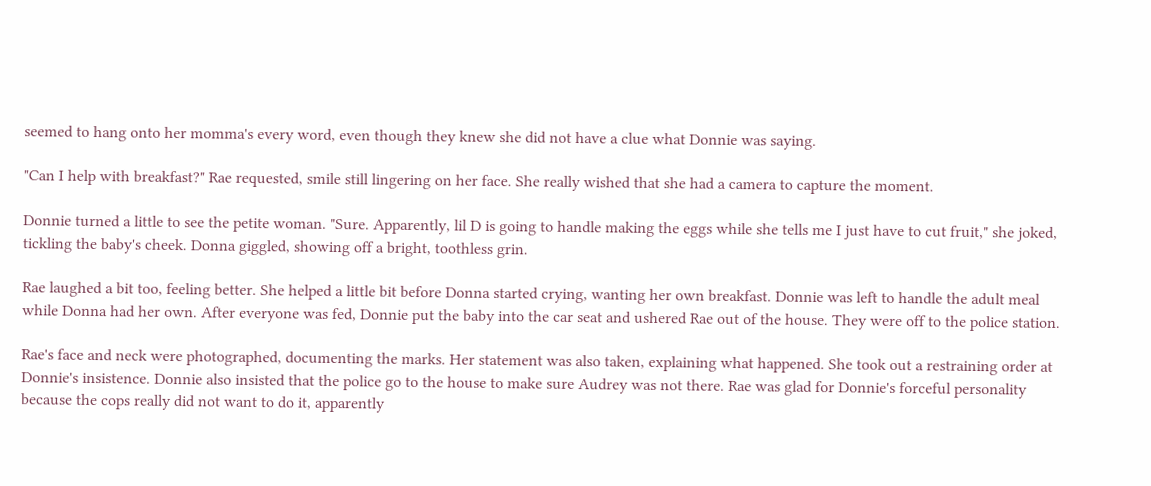seemed to hang onto her momma's every word, even though they knew she did not have a clue what Donnie was saying.

"Can I help with breakfast?" Rae requested, smile still lingering on her face. She really wished that she had a camera to capture the moment.

Donnie turned a little to see the petite woman. "Sure. Apparently, lil D is going to handle making the eggs while she tells me I just have to cut fruit," she joked, tickling the baby's cheek. Donna giggled, showing off a bright, toothless grin.

Rae laughed a bit too, feeling better. She helped a little bit before Donna started crying, wanting her own breakfast. Donnie was left to handle the adult meal while Donna had her own. After everyone was fed, Donnie put the baby into the car seat and ushered Rae out of the house. They were off to the police station.

Rae's face and neck were photographed, documenting the marks. Her statement was also taken, explaining what happened. She took out a restraining order at Donnie's insistence. Donnie also insisted that the police go to the house to make sure Audrey was not there. Rae was glad for Donnie's forceful personality because the cops really did not want to do it, apparently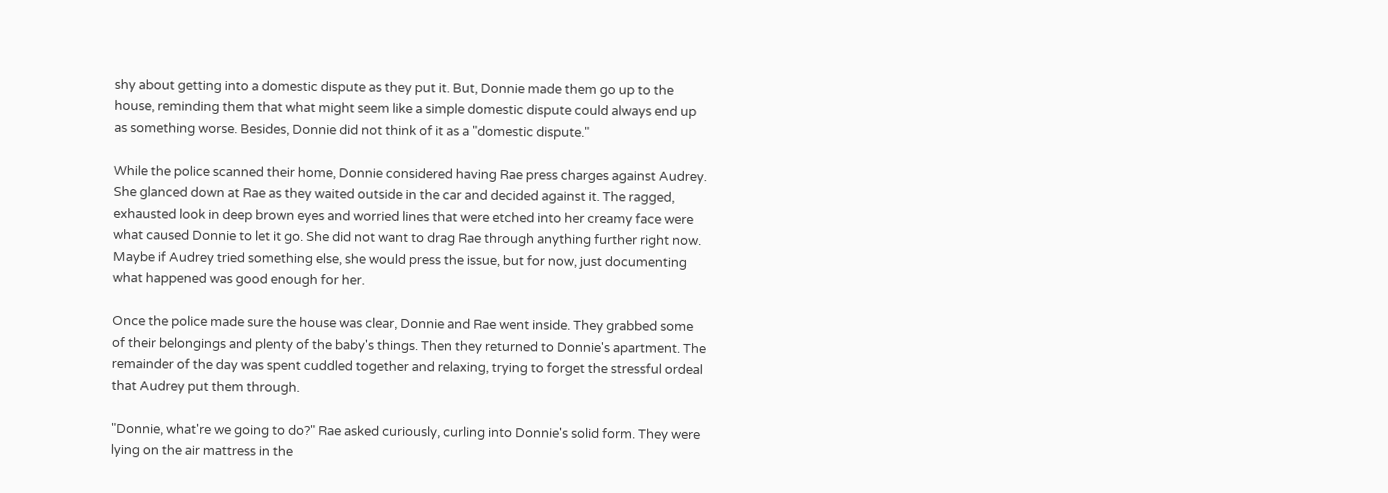shy about getting into a domestic dispute as they put it. But, Donnie made them go up to the house, reminding them that what might seem like a simple domestic dispute could always end up as something worse. Besides, Donnie did not think of it as a "domestic dispute."

While the police scanned their home, Donnie considered having Rae press charges against Audrey. She glanced down at Rae as they waited outside in the car and decided against it. The ragged, exhausted look in deep brown eyes and worried lines that were etched into her creamy face were what caused Donnie to let it go. She did not want to drag Rae through anything further right now. Maybe if Audrey tried something else, she would press the issue, but for now, just documenting what happened was good enough for her.

Once the police made sure the house was clear, Donnie and Rae went inside. They grabbed some of their belongings and plenty of the baby's things. Then they returned to Donnie's apartment. The remainder of the day was spent cuddled together and relaxing, trying to forget the stressful ordeal that Audrey put them through.

"Donnie, what're we going to do?" Rae asked curiously, curling into Donnie's solid form. They were lying on the air mattress in the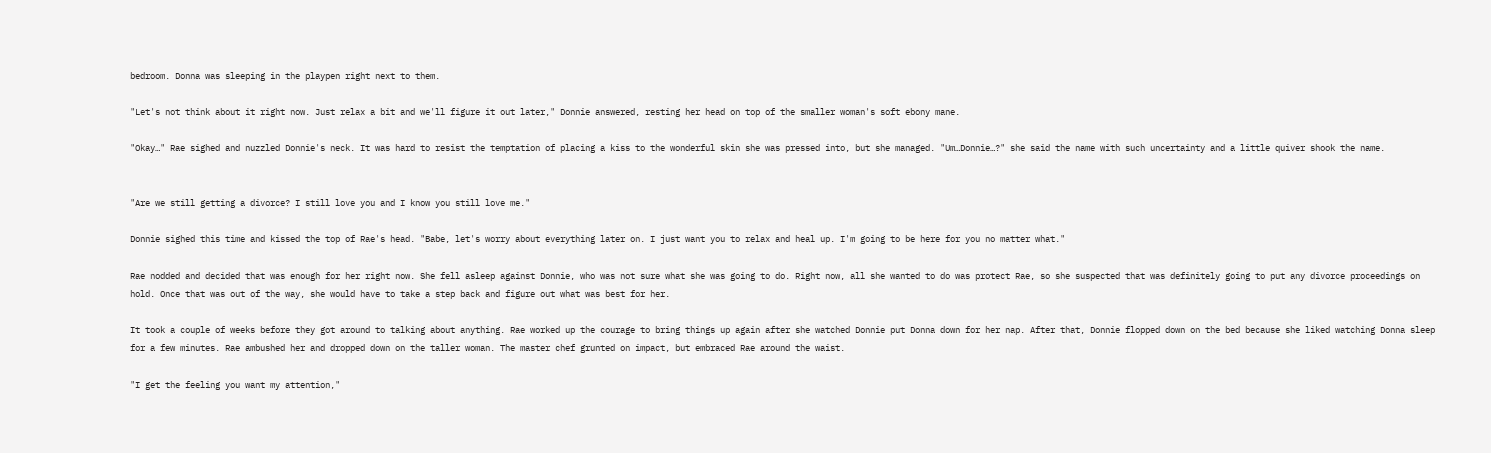bedroom. Donna was sleeping in the playpen right next to them.

"Let's not think about it right now. Just relax a bit and we'll figure it out later," Donnie answered, resting her head on top of the smaller woman's soft ebony mane.

"Okay…" Rae sighed and nuzzled Donnie's neck. It was hard to resist the temptation of placing a kiss to the wonderful skin she was pressed into, but she managed. "Um…Donnie…?" she said the name with such uncertainty and a little quiver shook the name.


"Are we still getting a divorce? I still love you and I know you still love me."

Donnie sighed this time and kissed the top of Rae's head. "Babe, let's worry about everything later on. I just want you to relax and heal up. I'm going to be here for you no matter what."

Rae nodded and decided that was enough for her right now. She fell asleep against Donnie, who was not sure what she was going to do. Right now, all she wanted to do was protect Rae, so she suspected that was definitely going to put any divorce proceedings on hold. Once that was out of the way, she would have to take a step back and figure out what was best for her.

It took a couple of weeks before they got around to talking about anything. Rae worked up the courage to bring things up again after she watched Donnie put Donna down for her nap. After that, Donnie flopped down on the bed because she liked watching Donna sleep for a few minutes. Rae ambushed her and dropped down on the taller woman. The master chef grunted on impact, but embraced Rae around the waist.

"I get the feeling you want my attention,"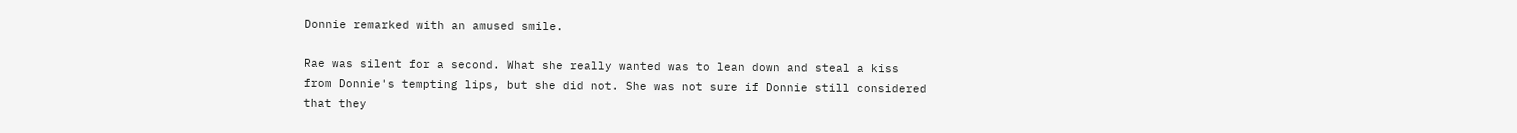Donnie remarked with an amused smile.

Rae was silent for a second. What she really wanted was to lean down and steal a kiss from Donnie's tempting lips, but she did not. She was not sure if Donnie still considered that they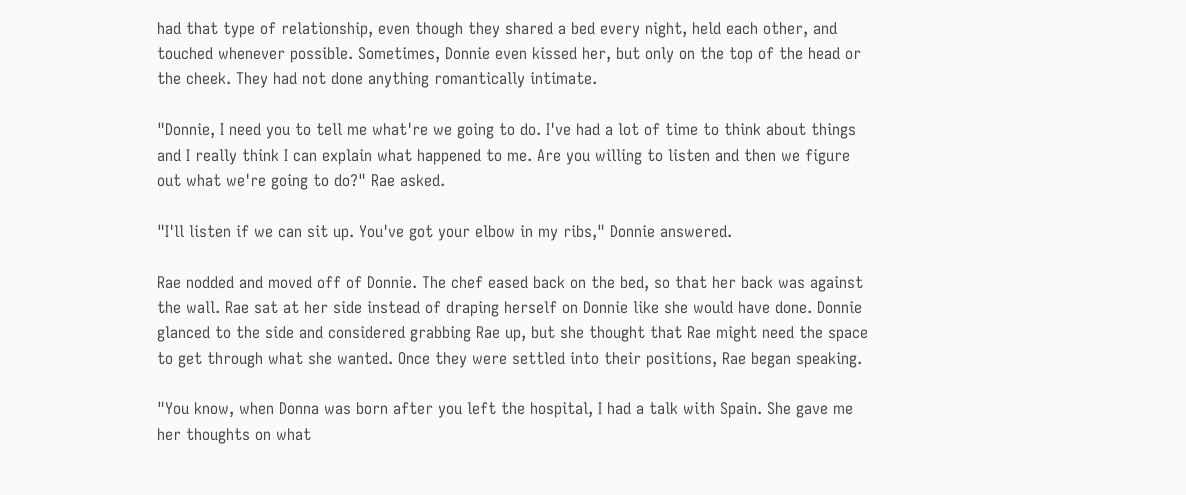had that type of relationship, even though they shared a bed every night, held each other, and touched whenever possible. Sometimes, Donnie even kissed her, but only on the top of the head or the cheek. They had not done anything romantically intimate.

"Donnie, I need you to tell me what're we going to do. I've had a lot of time to think about things and I really think I can explain what happened to me. Are you willing to listen and then we figure out what we're going to do?" Rae asked.

"I'll listen if we can sit up. You've got your elbow in my ribs," Donnie answered.

Rae nodded and moved off of Donnie. The chef eased back on the bed, so that her back was against the wall. Rae sat at her side instead of draping herself on Donnie like she would have done. Donnie glanced to the side and considered grabbing Rae up, but she thought that Rae might need the space to get through what she wanted. Once they were settled into their positions, Rae began speaking.

"You know, when Donna was born after you left the hospital, I had a talk with Spain. She gave me her thoughts on what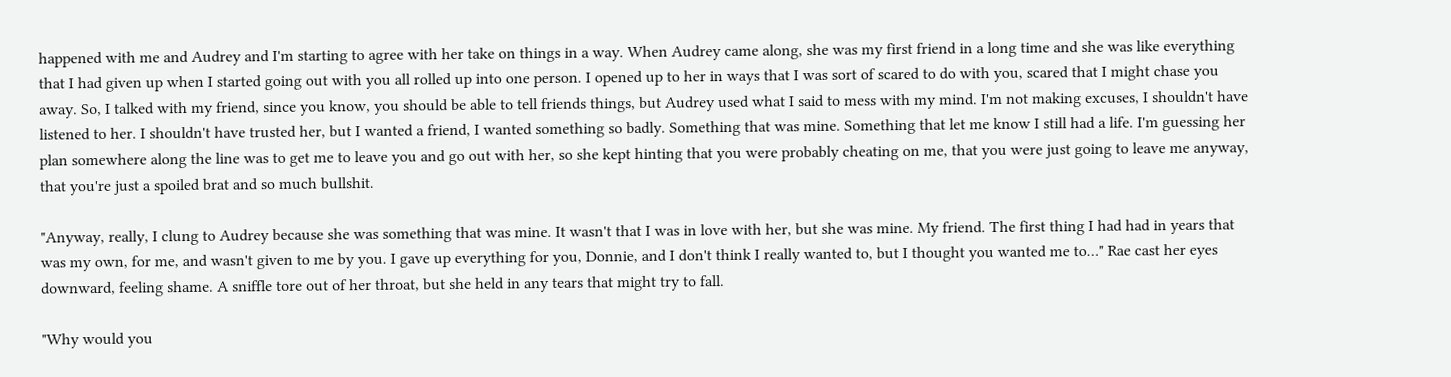happened with me and Audrey and I'm starting to agree with her take on things in a way. When Audrey came along, she was my first friend in a long time and she was like everything that I had given up when I started going out with you all rolled up into one person. I opened up to her in ways that I was sort of scared to do with you, scared that I might chase you away. So, I talked with my friend, since you know, you should be able to tell friends things, but Audrey used what I said to mess with my mind. I'm not making excuses, I shouldn't have listened to her. I shouldn't have trusted her, but I wanted a friend, I wanted something so badly. Something that was mine. Something that let me know I still had a life. I'm guessing her plan somewhere along the line was to get me to leave you and go out with her, so she kept hinting that you were probably cheating on me, that you were just going to leave me anyway, that you're just a spoiled brat and so much bullshit.

"Anyway, really, I clung to Audrey because she was something that was mine. It wasn't that I was in love with her, but she was mine. My friend. The first thing I had had in years that was my own, for me, and wasn't given to me by you. I gave up everything for you, Donnie, and I don't think I really wanted to, but I thought you wanted me to…" Rae cast her eyes downward, feeling shame. A sniffle tore out of her throat, but she held in any tears that might try to fall.

"Why would you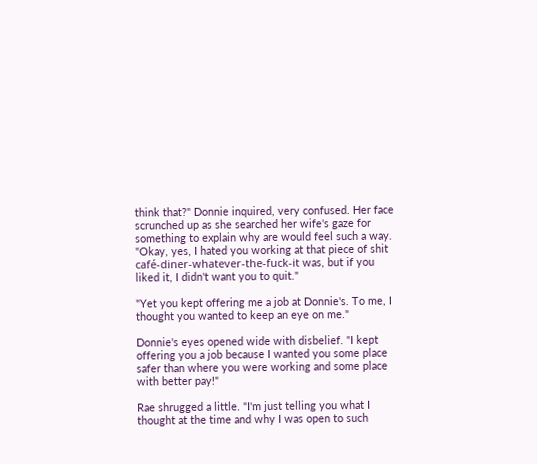think that?" Donnie inquired, very confused. Her face scrunched up as she searched her wife's gaze for something to explain why are would feel such a way. "Okay, yes, I hated you working at that piece of shit café-diner-whatever-the-fuck-it was, but if you liked it, I didn't want you to quit."

"Yet you kept offering me a job at Donnie's. To me, I thought you wanted to keep an eye on me."

Donnie's eyes opened wide with disbelief. "I kept offering you a job because I wanted you some place safer than where you were working and some place with better pay!"

Rae shrugged a little. "I'm just telling you what I thought at the time and why I was open to such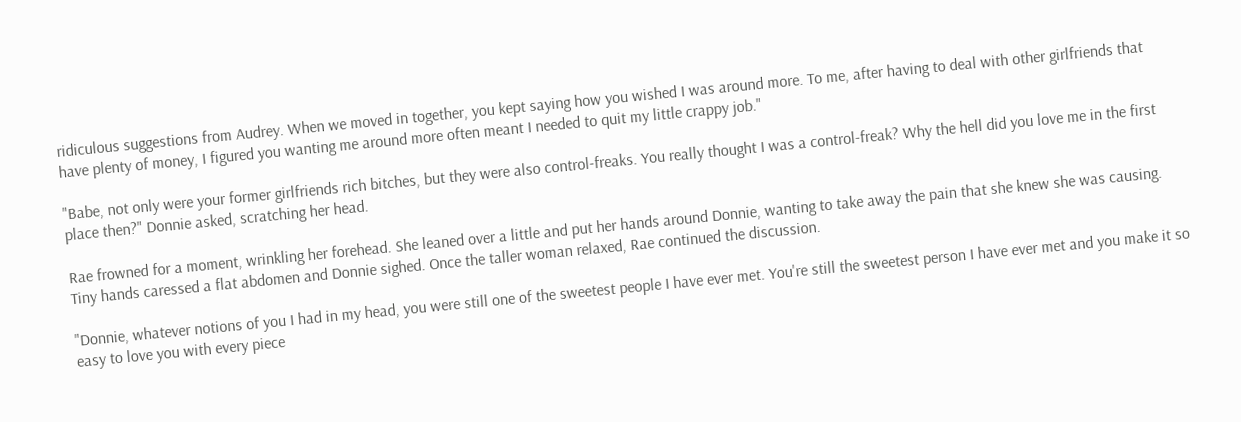ridiculous suggestions from Audrey. When we moved in together, you kept saying how you wished I was around more. To me, after having to deal with other girlfriends that have plenty of money, I figured you wanting me around more often meant I needed to quit my little crappy job."

"Babe, not only were your former girlfriends rich bitches, but they were also control-freaks. You really thought I was a control-freak? Why the hell did you love me in the first place then?" Donnie asked, scratching her head.

Rae frowned for a moment, wrinkling her forehead. She leaned over a little and put her hands around Donnie, wanting to take away the pain that she knew she was causing. Tiny hands caressed a flat abdomen and Donnie sighed. Once the taller woman relaxed, Rae continued the discussion.

"Donnie, whatever notions of you I had in my head, you were still one of the sweetest people I have ever met. You're still the sweetest person I have ever met and you make it so easy to love you with every piece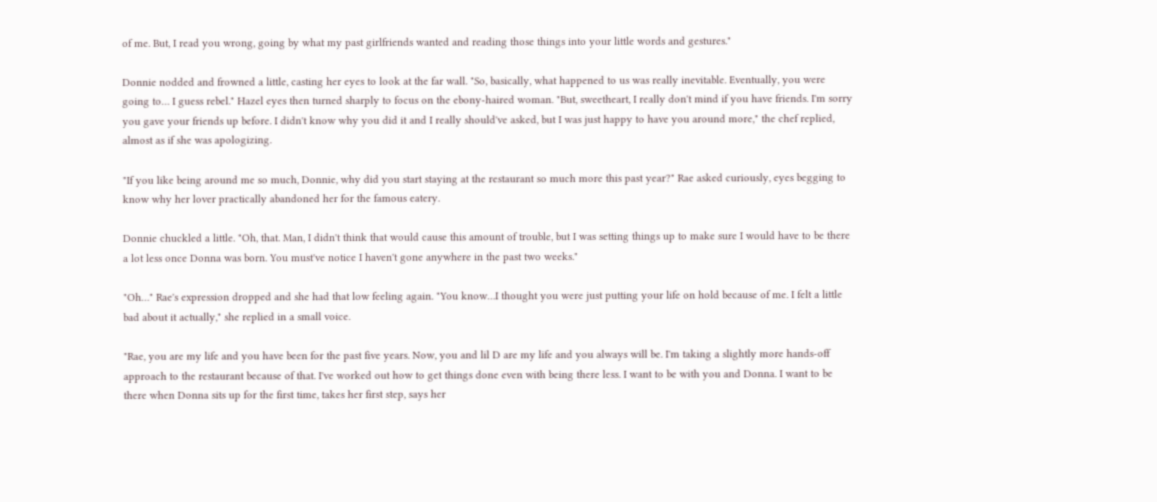of me. But, I read you wrong, going by what my past girlfriends wanted and reading those things into your little words and gestures."

Donnie nodded and frowned a little, casting her eyes to look at the far wall. "So, basically, what happened to us was really inevitable. Eventually, you were going to… I guess rebel." Hazel eyes then turned sharply to focus on the ebony-haired woman. "But, sweetheart, I really don't mind if you have friends. I'm sorry you gave your friends up before. I didn't know why you did it and I really should've asked, but I was just happy to have you around more," the chef replied, almost as if she was apologizing.

"If you like being around me so much, Donnie, why did you start staying at the restaurant so much more this past year?" Rae asked curiously, eyes begging to know why her lover practically abandoned her for the famous eatery.

Donnie chuckled a little. "Oh, that. Man, I didn't think that would cause this amount of trouble, but I was setting things up to make sure I would have to be there a lot less once Donna was born. You must've notice I haven't gone anywhere in the past two weeks."

"Oh…" Rae's expression dropped and she had that low feeling again. "You know…I thought you were just putting your life on hold because of me. I felt a little bad about it actually," she replied in a small voice.

"Rae, you are my life and you have been for the past five years. Now, you and lil D are my life and you always will be. I'm taking a slightly more hands-off approach to the restaurant because of that. I've worked out how to get things done even with being there less. I want to be with you and Donna. I want to be there when Donna sits up for the first time, takes her first step, says her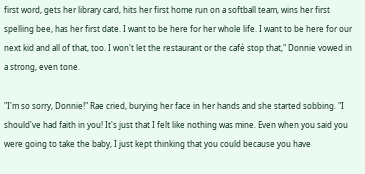first word, gets her library card, hits her first home run on a softball team, wins her first spelling bee, has her first date. I want to be here for her whole life. I want to be here for our next kid and all of that, too. I won't let the restaurant or the café stop that," Donnie vowed in a strong, even tone.

"I'm so sorry, Donnie!" Rae cried, burying her face in her hands and she started sobbing. "I should've had faith in you! It's just that I felt like nothing was mine. Even when you said you were going to take the baby, I just kept thinking that you could because you have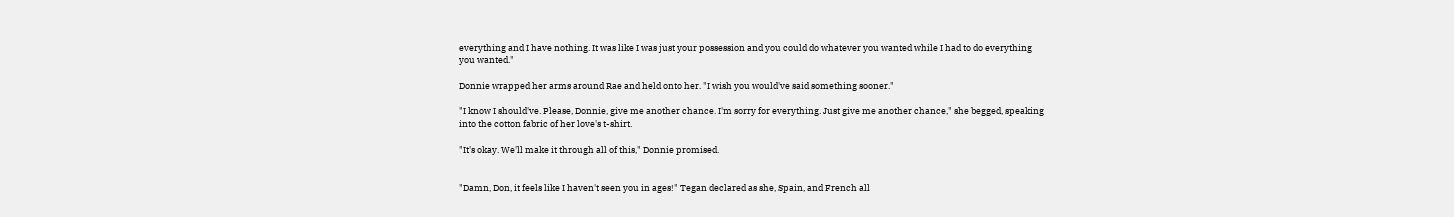everything and I have nothing. It was like I was just your possession and you could do whatever you wanted while I had to do everything you wanted."

Donnie wrapped her arms around Rae and held onto her. "I wish you would've said something sooner."

"I know I should've. Please, Donnie, give me another chance. I'm sorry for everything. Just give me another chance," she begged, speaking into the cotton fabric of her love's t-shirt.

"It's okay. We'll make it through all of this," Donnie promised.


"Damn, Don, it feels like I haven't seen you in ages!" Tegan declared as she, Spain, and French all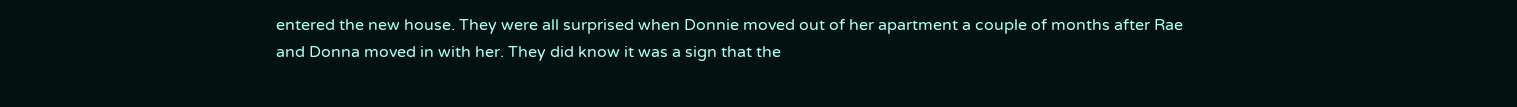entered the new house. They were all surprised when Donnie moved out of her apartment a couple of months after Rae and Donna moved in with her. They did know it was a sign that the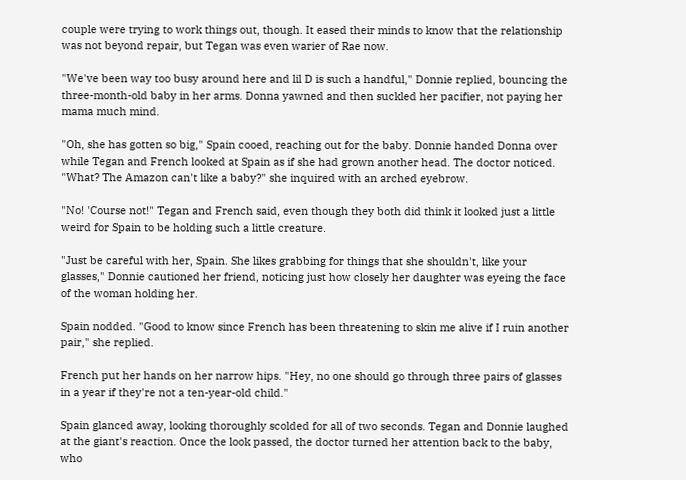couple were trying to work things out, though. It eased their minds to know that the relationship was not beyond repair, but Tegan was even warier of Rae now.

"We've been way too busy around here and lil D is such a handful," Donnie replied, bouncing the three-month-old baby in her arms. Donna yawned and then suckled her pacifier, not paying her mama much mind.

"Oh, she has gotten so big," Spain cooed, reaching out for the baby. Donnie handed Donna over while Tegan and French looked at Spain as if she had grown another head. The doctor noticed. "What? The Amazon can't like a baby?" she inquired with an arched eyebrow.

"No! 'Course not!" Tegan and French said, even though they both did think it looked just a little weird for Spain to be holding such a little creature.

"Just be careful with her, Spain. She likes grabbing for things that she shouldn't, like your glasses," Donnie cautioned her friend, noticing just how closely her daughter was eyeing the face of the woman holding her.

Spain nodded. "Good to know since French has been threatening to skin me alive if I ruin another pair," she replied.

French put her hands on her narrow hips. "Hey, no one should go through three pairs of glasses in a year if they're not a ten-year-old child."

Spain glanced away, looking thoroughly scolded for all of two seconds. Tegan and Donnie laughed at the giant's reaction. Once the look passed, the doctor turned her attention back to the baby, who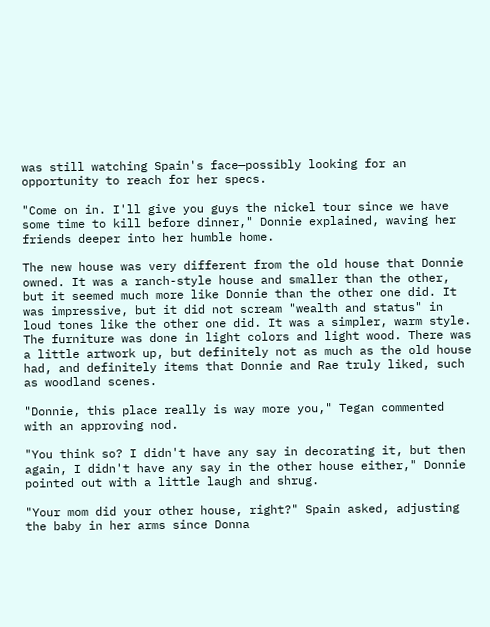was still watching Spain's face—possibly looking for an opportunity to reach for her specs.

"Come on in. I'll give you guys the nickel tour since we have some time to kill before dinner," Donnie explained, waving her friends deeper into her humble home.

The new house was very different from the old house that Donnie owned. It was a ranch-style house and smaller than the other, but it seemed much more like Donnie than the other one did. It was impressive, but it did not scream "wealth and status" in loud tones like the other one did. It was a simpler, warm style. The furniture was done in light colors and light wood. There was a little artwork up, but definitely not as much as the old house had, and definitely items that Donnie and Rae truly liked, such as woodland scenes.

"Donnie, this place really is way more you," Tegan commented with an approving nod.

"You think so? I didn't have any say in decorating it, but then again, I didn't have any say in the other house either," Donnie pointed out with a little laugh and shrug.

"Your mom did your other house, right?" Spain asked, adjusting the baby in her arms since Donna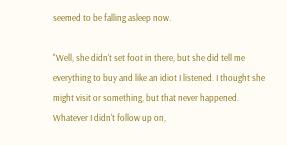seemed to be falling asleep now.

"Well, she didn't set foot in there, but she did tell me everything to buy and like an idiot I listened. I thought she might visit or something, but that never happened. Whatever I didn't follow up on,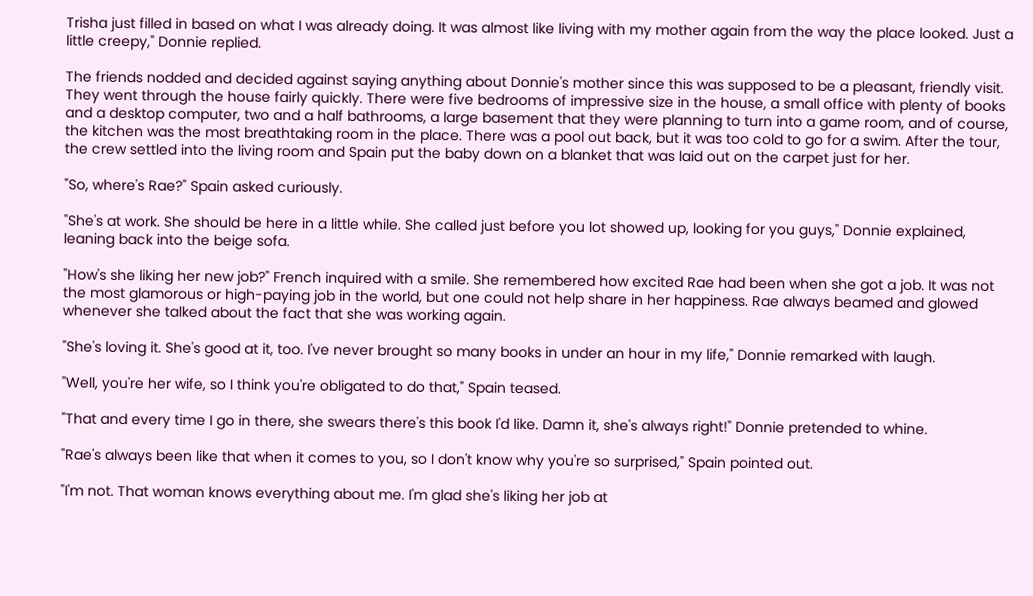Trisha just filled in based on what I was already doing. It was almost like living with my mother again from the way the place looked. Just a little creepy," Donnie replied.

The friends nodded and decided against saying anything about Donnie's mother since this was supposed to be a pleasant, friendly visit. They went through the house fairly quickly. There were five bedrooms of impressive size in the house, a small office with plenty of books and a desktop computer, two and a half bathrooms, a large basement that they were planning to turn into a game room, and of course, the kitchen was the most breathtaking room in the place. There was a pool out back, but it was too cold to go for a swim. After the tour, the crew settled into the living room and Spain put the baby down on a blanket that was laid out on the carpet just for her.

"So, where's Rae?" Spain asked curiously.

"She's at work. She should be here in a little while. She called just before you lot showed up, looking for you guys," Donnie explained, leaning back into the beige sofa.

"How's she liking her new job?" French inquired with a smile. She remembered how excited Rae had been when she got a job. It was not the most glamorous or high-paying job in the world, but one could not help share in her happiness. Rae always beamed and glowed whenever she talked about the fact that she was working again.

"She's loving it. She's good at it, too. I've never brought so many books in under an hour in my life," Donnie remarked with laugh.

"Well, you're her wife, so I think you're obligated to do that," Spain teased.

"That and every time I go in there, she swears there's this book I'd like. Damn it, she's always right!" Donnie pretended to whine.

"Rae's always been like that when it comes to you, so I don't know why you're so surprised," Spain pointed out.

"I'm not. That woman knows everything about me. I'm glad she's liking her job at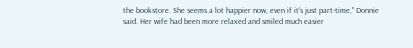the bookstore. She seems a lot happier now, even if it's just part-time," Donnie said. Her wife had been more relaxed and smiled much easier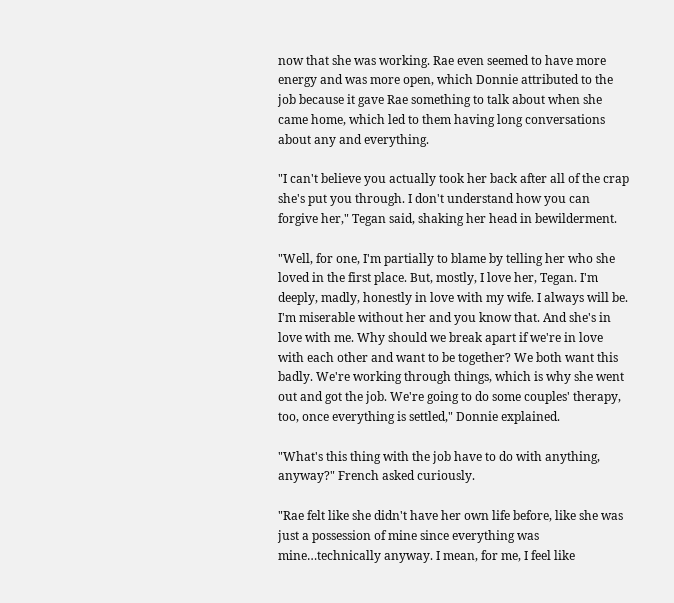now that she was working. Rae even seemed to have more energy and was more open, which Donnie attributed to the job because it gave Rae something to talk about when she came home, which led to them having long conversations about any and everything.

"I can't believe you actually took her back after all of the crap she's put you through. I don't understand how you can forgive her," Tegan said, shaking her head in bewilderment.

"Well, for one, I'm partially to blame by telling her who she loved in the first place. But, mostly, I love her, Tegan. I'm deeply, madly, honestly in love with my wife. I always will be. I'm miserable without her and you know that. And she's in love with me. Why should we break apart if we're in love with each other and want to be together? We both want this badly. We're working through things, which is why she went out and got the job. We're going to do some couples' therapy, too, once everything is settled," Donnie explained.

"What's this thing with the job have to do with anything, anyway?" French asked curiously.

"Rae felt like she didn't have her own life before, like she was just a possession of mine since everything was mine…technically anyway. I mean, for me, I feel like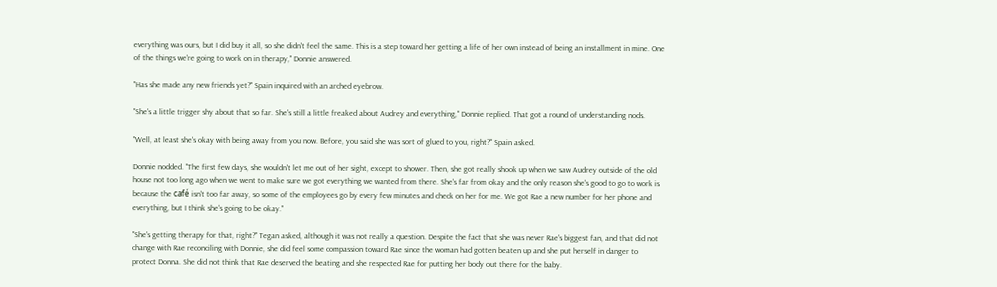everything was ours, but I did buy it all, so she didn't feel the same. This is a step toward her getting a life of her own instead of being an installment in mine. One of the things we're going to work on in therapy," Donnie answered.

"Has she made any new friends yet?" Spain inquired with an arched eyebrow.

"She's a little trigger shy about that so far. She's still a little freaked about Audrey and everything," Donnie replied. That got a round of understanding nods.

"Well, at least she's okay with being away from you now. Before, you said she was sort of glued to you, right?" Spain asked.

Donnie nodded. "The first few days, she wouldn't let me out of her sight, except to shower. Then, she got really shook up when we saw Audrey outside of the old house not too long ago when we went to make sure we got everything we wanted from there. She's far from okay and the only reason she's good to go to work is because the café isn't too far away, so some of the employees go by every few minutes and check on her for me. We got Rae a new number for her phone and everything, but I think she's going to be okay."

"She's getting therapy for that, right?" Tegan asked, although it was not really a question. Despite the fact that she was never Rae's biggest fan, and that did not change with Rae reconciling with Donnie, she did feel some compassion toward Rae since the woman had gotten beaten up and she put herself in danger to protect Donna. She did not think that Rae deserved the beating and she respected Rae for putting her body out there for the baby.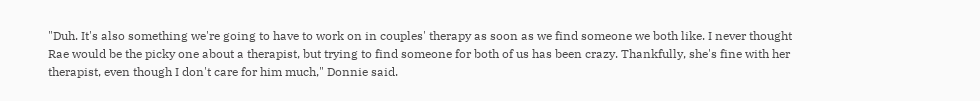"Duh. It's also something we're going to have to work on in couples' therapy as soon as we find someone we both like. I never thought Rae would be the picky one about a therapist, but trying to find someone for both of us has been crazy. Thankfully, she's fine with her therapist, even though I don't care for him much," Donnie said.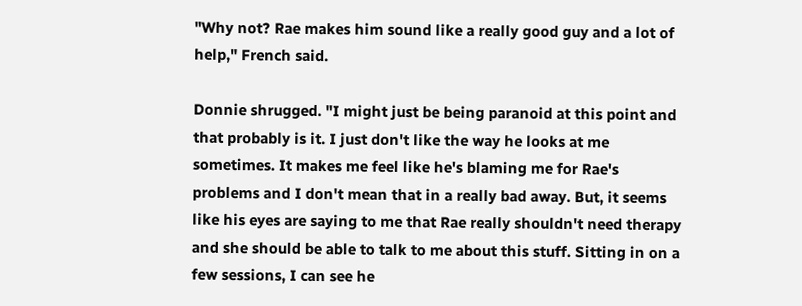"Why not? Rae makes him sound like a really good guy and a lot of help," French said.

Donnie shrugged. "I might just be being paranoid at this point and that probably is it. I just don't like the way he looks at me sometimes. It makes me feel like he's blaming me for Rae's problems and I don't mean that in a really bad away. But, it seems like his eyes are saying to me that Rae really shouldn't need therapy and she should be able to talk to me about this stuff. Sitting in on a few sessions, I can see he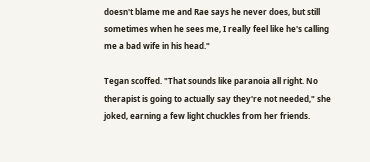doesn't blame me and Rae says he never does, but still sometimes when he sees me, I really feel like he's calling me a bad wife in his head."

Tegan scoffed. "That sounds like paranoia all right. No therapist is going to actually say they're not needed," she joked, earning a few light chuckles from her friends.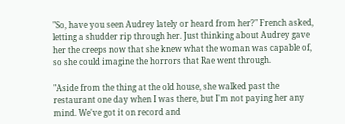"So, have you seen Audrey lately or heard from her?" French asked, letting a shudder rip through her. Just thinking about Audrey gave her the creeps now that she knew what the woman was capable of, so she could imagine the horrors that Rae went through.

"Aside from the thing at the old house, she walked past the restaurant one day when I was there, but I'm not paying her any mind. We've got it on record and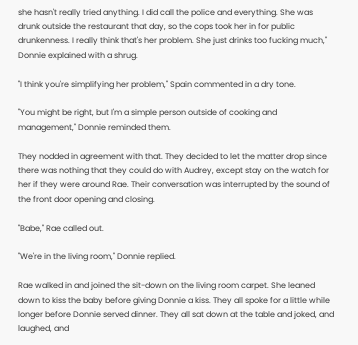she hasn't really tried anything. I did call the police and everything. She was drunk outside the restaurant that day, so the cops took her in for public drunkenness. I really think that's her problem. She just drinks too fucking much," Donnie explained with a shrug.

"I think you're simplifying her problem," Spain commented in a dry tone.

"You might be right, but I'm a simple person outside of cooking and management," Donnie reminded them.

They nodded in agreement with that. They decided to let the matter drop since there was nothing that they could do with Audrey, except stay on the watch for her if they were around Rae. Their conversation was interrupted by the sound of the front door opening and closing.

"Babe," Rae called out.

"We're in the living room," Donnie replied.

Rae walked in and joined the sit-down on the living room carpet. She leaned down to kiss the baby before giving Donnie a kiss. They all spoke for a little while longer before Donnie served dinner. They all sat down at the table and joked, and laughed, and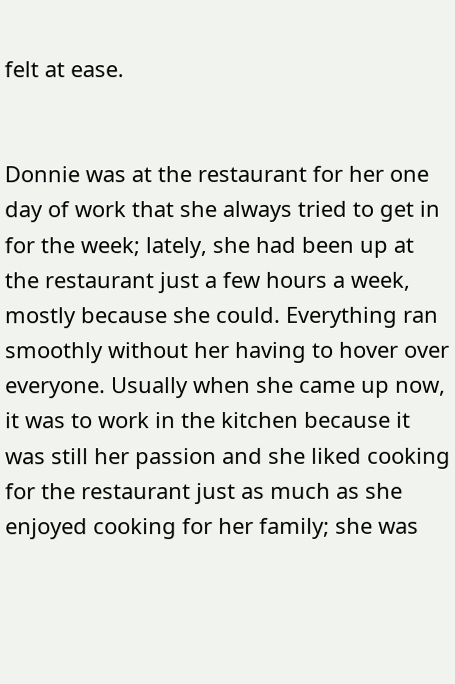felt at ease.


Donnie was at the restaurant for her one day of work that she always tried to get in for the week; lately, she had been up at the restaurant just a few hours a week, mostly because she could. Everything ran smoothly without her having to hover over everyone. Usually when she came up now, it was to work in the kitchen because it was still her passion and she liked cooking for the restaurant just as much as she enjoyed cooking for her family; she was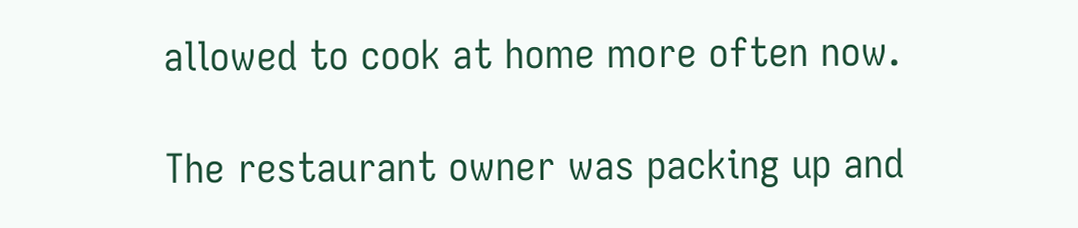allowed to cook at home more often now.

The restaurant owner was packing up and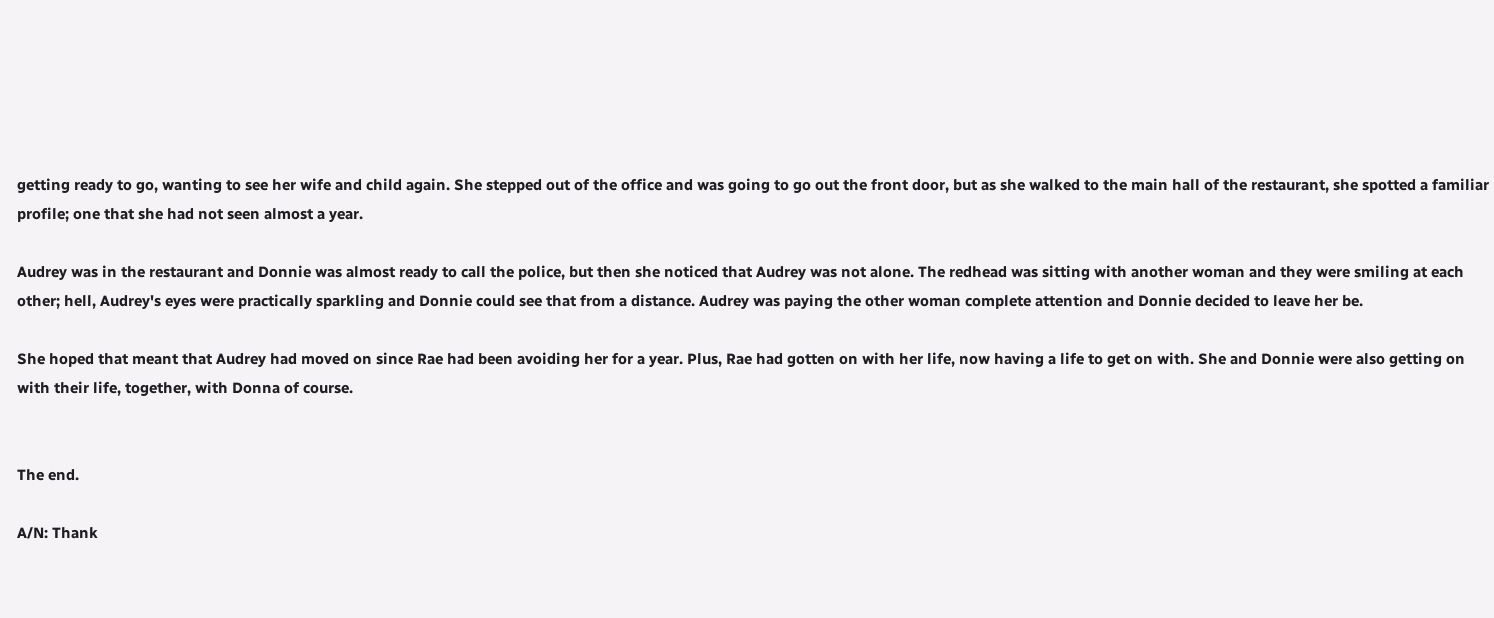getting ready to go, wanting to see her wife and child again. She stepped out of the office and was going to go out the front door, but as she walked to the main hall of the restaurant, she spotted a familiar profile; one that she had not seen almost a year.

Audrey was in the restaurant and Donnie was almost ready to call the police, but then she noticed that Audrey was not alone. The redhead was sitting with another woman and they were smiling at each other; hell, Audrey's eyes were practically sparkling and Donnie could see that from a distance. Audrey was paying the other woman complete attention and Donnie decided to leave her be.

She hoped that meant that Audrey had moved on since Rae had been avoiding her for a year. Plus, Rae had gotten on with her life, now having a life to get on with. She and Donnie were also getting on with their life, together, with Donna of course.


The end.

A/N: Thank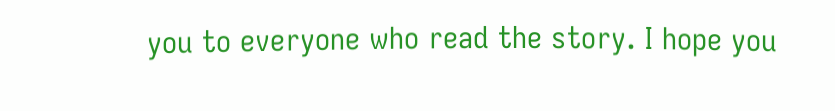you to everyone who read the story. I hope you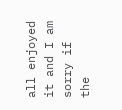all enjoyed it and I am sorry if the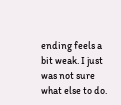ending feels a bit weak. I just was not sure what else to do.